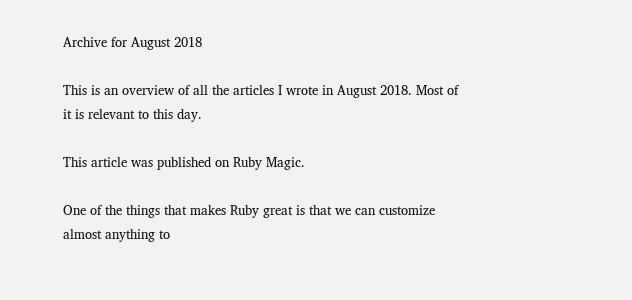Archive for August 2018

This is an overview of all the articles I wrote in August 2018. Most of it is relevant to this day.

This article was published on Ruby Magic.

One of the things that makes Ruby great is that we can customize almost anything to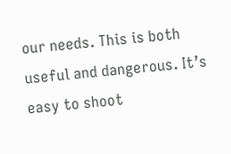our needs. This is both useful and dangerous. It’s easy to shoot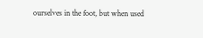ourselves in the foot, but when used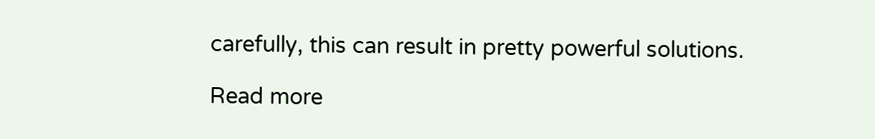carefully, this can result in pretty powerful solutions.

Read more